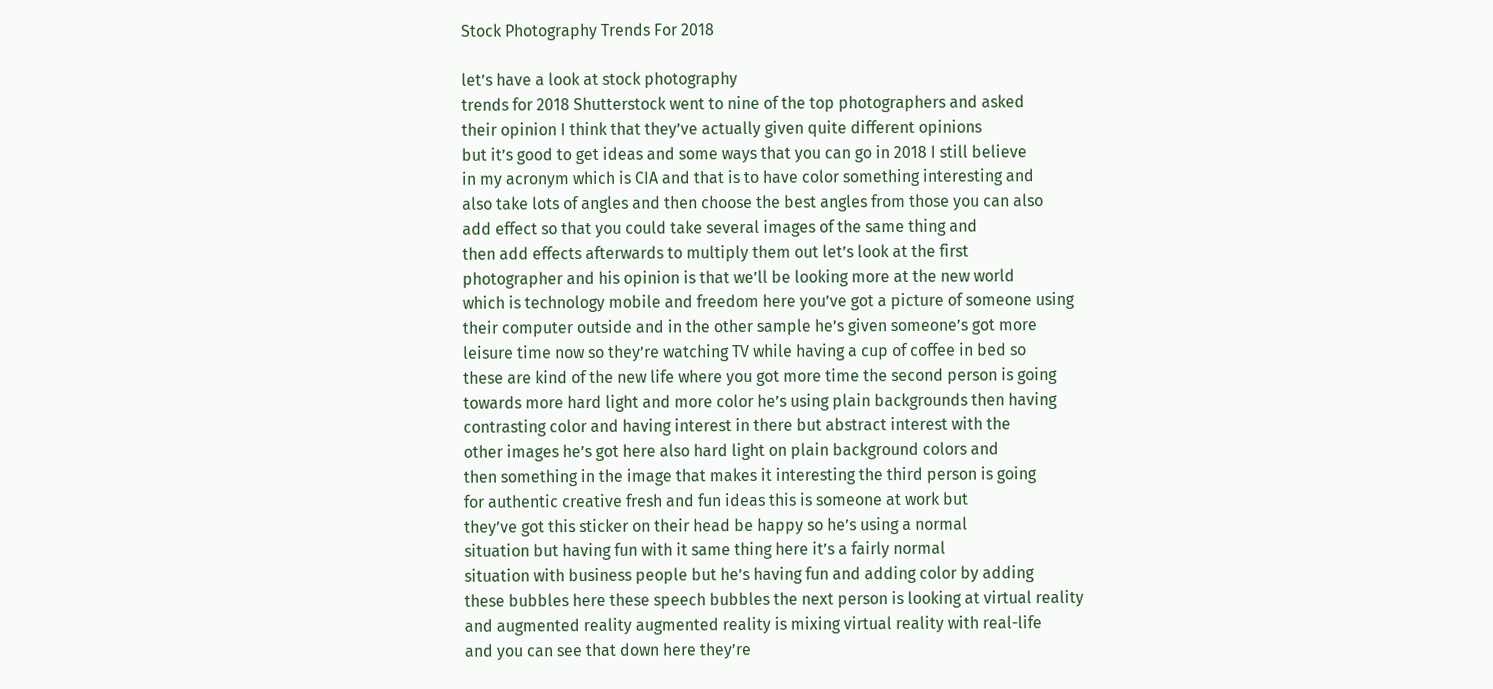Stock Photography Trends For 2018

let’s have a look at stock photography
trends for 2018 Shutterstock went to nine of the top photographers and asked
their opinion I think that they’ve actually given quite different opinions
but it’s good to get ideas and some ways that you can go in 2018 I still believe
in my acronym which is CIA and that is to have color something interesting and
also take lots of angles and then choose the best angles from those you can also
add effect so that you could take several images of the same thing and
then add effects afterwards to multiply them out let’s look at the first
photographer and his opinion is that we’ll be looking more at the new world
which is technology mobile and freedom here you’ve got a picture of someone using
their computer outside and in the other sample he’s given someone’s got more
leisure time now so they’re watching TV while having a cup of coffee in bed so
these are kind of the new life where you got more time the second person is going
towards more hard light and more color he’s using plain backgrounds then having
contrasting color and having interest in there but abstract interest with the
other images he’s got here also hard light on plain background colors and
then something in the image that makes it interesting the third person is going
for authentic creative fresh and fun ideas this is someone at work but
they’ve got this sticker on their head be happy so he’s using a normal
situation but having fun with it same thing here it’s a fairly normal
situation with business people but he’s having fun and adding color by adding
these bubbles here these speech bubbles the next person is looking at virtual reality
and augmented reality augmented reality is mixing virtual reality with real-life
and you can see that down here they’re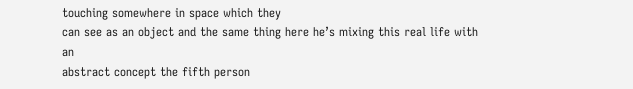touching somewhere in space which they
can see as an object and the same thing here he’s mixing this real life with an
abstract concept the fifth person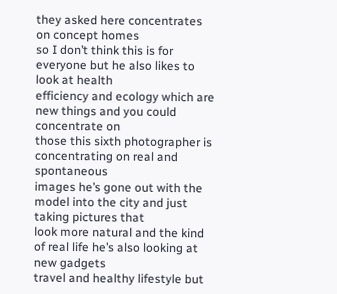they asked here concentrates on concept homes
so I don’t think this is for everyone but he also likes to look at health
efficiency and ecology which are new things and you could concentrate on
those this sixth photographer is concentrating on real and spontaneous
images he’s gone out with the model into the city and just taking pictures that
look more natural and the kind of real life he’s also looking at new gadgets
travel and healthy lifestyle but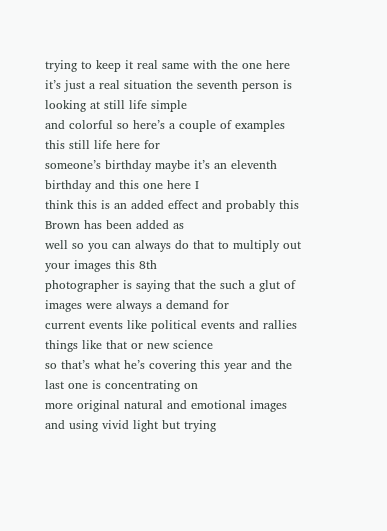trying to keep it real same with the one here
it’s just a real situation the seventh person is looking at still life simple
and colorful so here’s a couple of examples this still life here for
someone’s birthday maybe it’s an eleventh birthday and this one here I
think this is an added effect and probably this Brown has been added as
well so you can always do that to multiply out your images this 8th
photographer is saying that the such a glut of images were always a demand for
current events like political events and rallies things like that or new science
so that’s what he’s covering this year and the last one is concentrating on
more original natural and emotional images and using vivid light but trying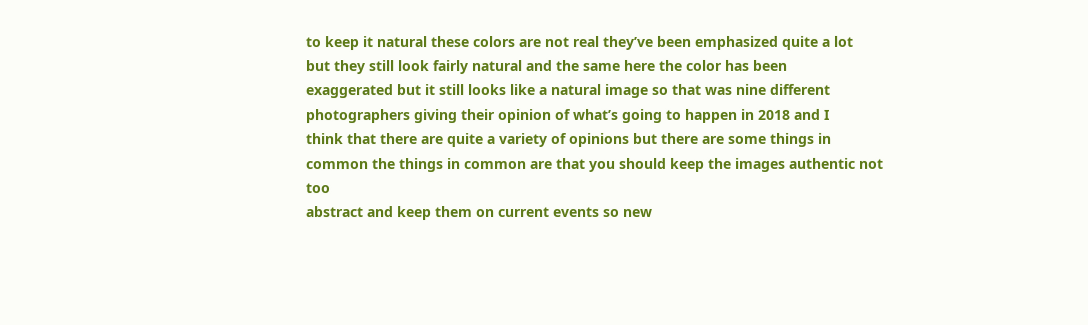to keep it natural these colors are not real they’ve been emphasized quite a lot
but they still look fairly natural and the same here the color has been
exaggerated but it still looks like a natural image so that was nine different
photographers giving their opinion of what’s going to happen in 2018 and I
think that there are quite a variety of opinions but there are some things in
common the things in common are that you should keep the images authentic not too
abstract and keep them on current events so new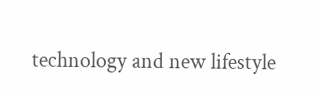technology and new lifestyle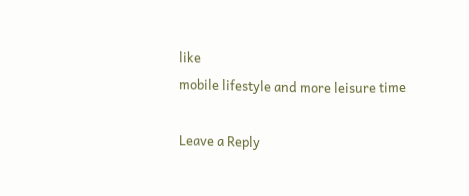like
mobile lifestyle and more leisure time

Leave a Reply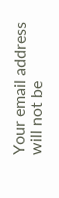Your email address will not be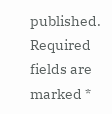published. Required fields are marked *